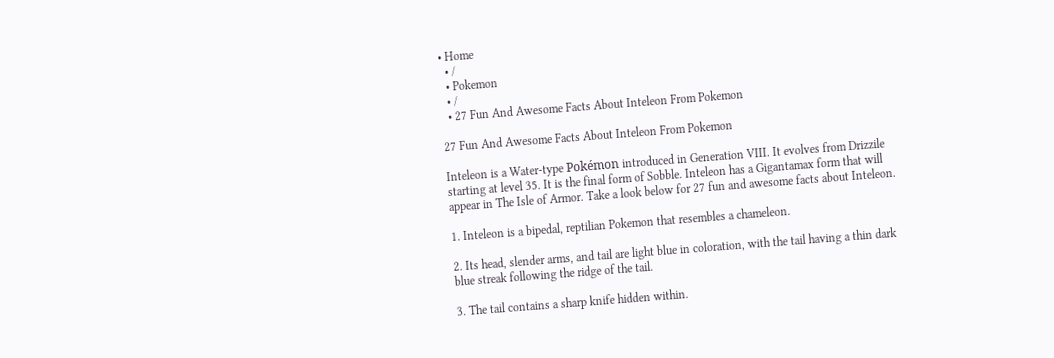• Home
  • /
  • Pokemon
  • /
  • 27 Fun And Awesome Facts About Inteleon From Pokemon

27 Fun And Awesome Facts About Inteleon From Pokemon

Inteleon is a Water-type Pokémon introduced in Generation VIII. It evolves from Drizzile starting at level 35. It is the final form of Sobble. Inteleon has a Gigantamax form that will appear in The Isle of Armor. Take a look below for 27 fun and awesome facts about Inteleon.

1. Inteleon is a bipedal, reptilian Pokemon that resembles a chameleon.

2. Its head, slender arms, and tail are light blue in coloration, with the tail having a thin dark blue streak following the ridge of the tail.

3. The tail contains a sharp knife hidden within.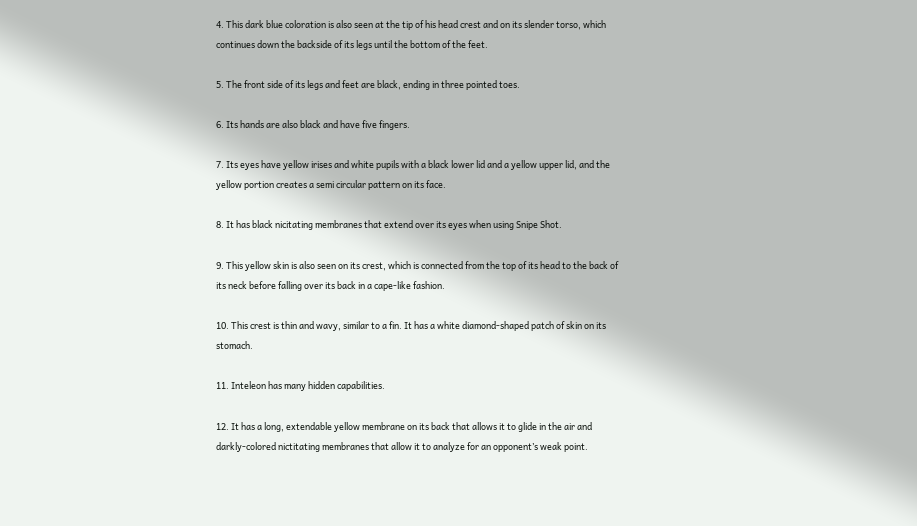4. This dark blue coloration is also seen at the tip of his head crest and on its slender torso, which continues down the backside of its legs until the bottom of the feet.

5. The front side of its legs and feet are black, ending in three pointed toes.

6. Its hands are also black and have five fingers.

7. Its eyes have yellow irises and white pupils with a black lower lid and a yellow upper lid, and the yellow portion creates a semi circular pattern on its face.

8. It has black nicitating membranes that extend over its eyes when using Snipe Shot.

9. This yellow skin is also seen on its crest, which is connected from the top of its head to the back of its neck before falling over its back in a cape-like fashion.

10. This crest is thin and wavy, similar to a fin. It has a white diamond-shaped patch of skin on its stomach.

11. Inteleon has many hidden capabilities.

12. It has a long, extendable yellow membrane on its back that allows it to glide in the air and darkly-colored nictitating membranes that allow it to analyze for an opponent’s weak point.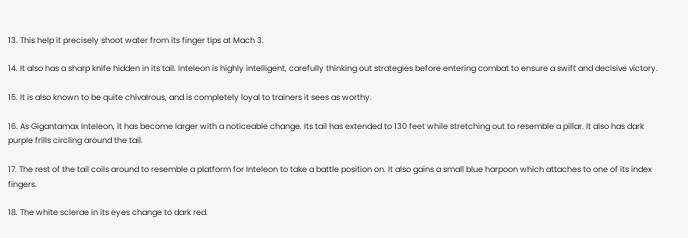13. This help it precisely shoot water from its finger tips at Mach 3.

14. It also has a sharp knife hidden in its tail. Inteleon is highly intelligent, carefully thinking out strategies before entering combat to ensure a swift and decisive victory.

15. It is also known to be quite chivalrous, and is completely loyal to trainers it sees as worthy.

16. As Gigantamax Inteleon, it has become larger with a noticeable change. Its tail has extended to 130 feet while stretching out to resemble a pillar. It also has dark purple frills circling around the tail.

17. The rest of the tail coils around to resemble a platform for Inteleon to take a battle position on. It also gains a small blue harpoon which attaches to one of its index fingers.

18. The white sclerae in its eyes change to dark red.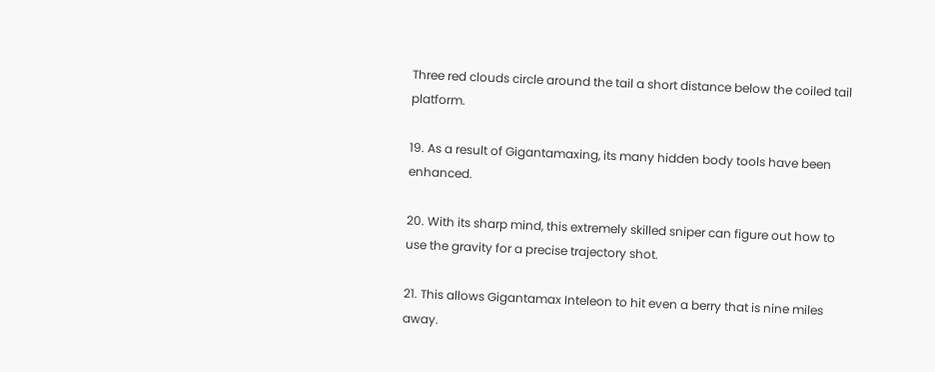Three red clouds circle around the tail a short distance below the coiled tail platform.

19. As a result of Gigantamaxing, its many hidden body tools have been enhanced.

20. With its sharp mind, this extremely skilled sniper can figure out how to use the gravity for a precise trajectory shot.

21. This allows Gigantamax Inteleon to hit even a berry that is nine miles away.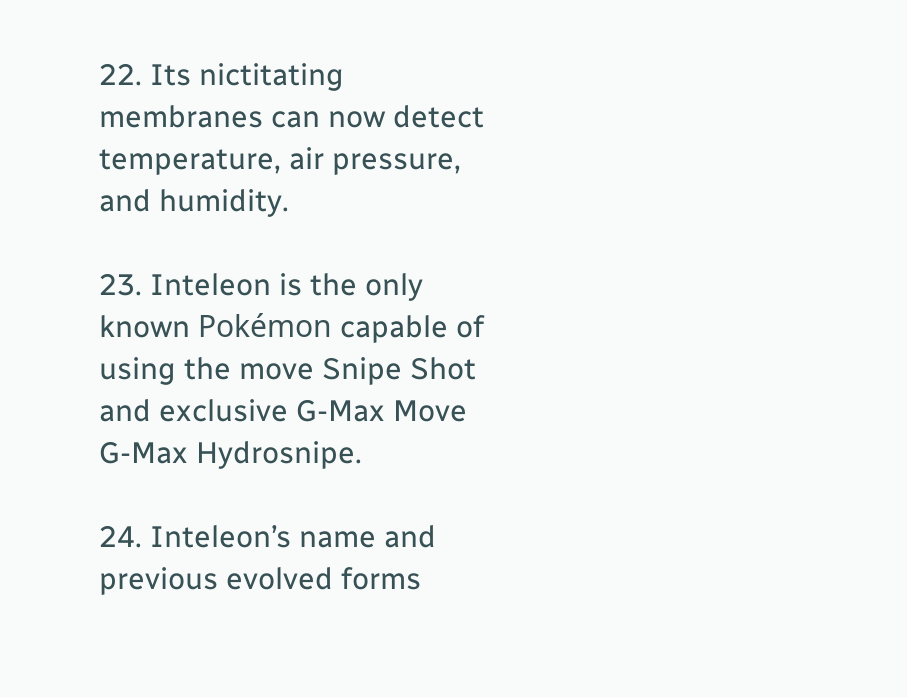22. Its nictitating membranes can now detect temperature, air pressure, and humidity.

23. Inteleon is the only known Pokémon capable of using the move Snipe Shot and exclusive G-Max Move G-Max Hydrosnipe.

24. Inteleon’s name and previous evolved forms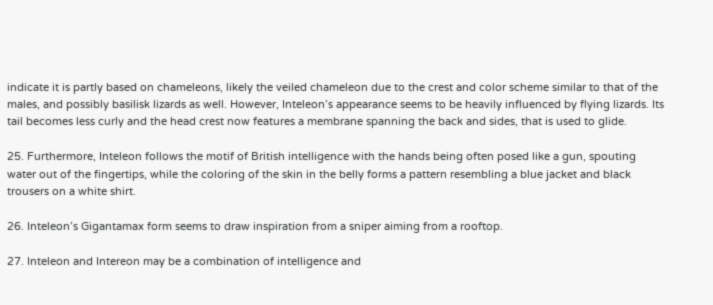indicate it is partly based on chameleons, likely the veiled chameleon due to the crest and color scheme similar to that of the males, and possibly basilisk lizards as well. However, Inteleon’s appearance seems to be heavily influenced by flying lizards. Its tail becomes less curly and the head crest now features a membrane spanning the back and sides, that is used to glide.

25. Furthermore, Inteleon follows the motif of British intelligence with the hands being often posed like a gun, spouting water out of the fingertips, while the coloring of the skin in the belly forms a pattern resembling a blue jacket and black trousers on a white shirt.

26. Inteleon’s Gigantamax form seems to draw inspiration from a sniper aiming from a rooftop.

27. Inteleon and Intereon may be a combination of intelligence and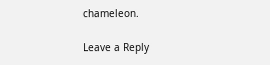chameleon.

Leave a Reply